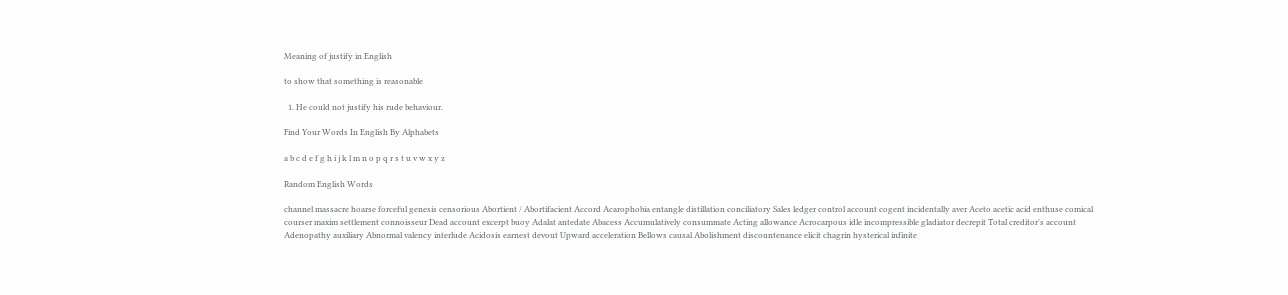Meaning of justify in English

to show that something is reasonable

  1. He could not justify his rude behaviour.

Find Your Words In English By Alphabets

a b c d e f g h i j k l m n o p q r s t u v w x y z

Random English Words

channel massacre hoarse forceful genesis censorious Abortient / Abortifacient Accord Acarophobia entangle distillation conciliatory Sales ledger control account cogent incidentally aver Aceto acetic acid enthuse comical courser maxim settlement connoisseur Dead account excerpt buoy Adalat antedate Abacess Accumulatively consummate Acting allowance Acrocarpous idle incompressible gladiator decrepit Total creditor's account Adenopathy auxiliary Abnormal valency interlude Acidosis earnest devout Upward acceleration Bellows causal Abolishment discountenance elicit chagrin hysterical infinite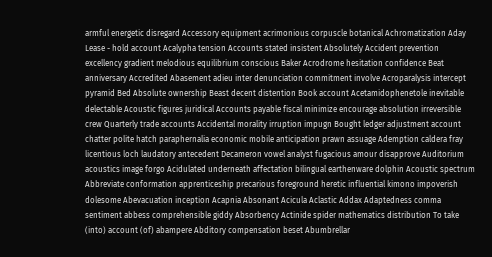armful energetic disregard Accessory equipment acrimonious corpuscle botanical Achromatization Aday Lease - hold account Acalypha tension Accounts stated insistent Absolutely Accident prevention excellency gradient melodious equilibrium conscious Baker Acrodrome hesitation confidence Beat anniversary Accredited Abasement adieu inter denunciation commitment involve Acroparalysis intercept pyramid Bed Absolute ownership Beast decent distention Book account Acetamidophenetole inevitable delectable Acoustic figures juridical Accounts payable fiscal minimize encourage absolution irreversible crew Quarterly trade accounts Accidental morality irruption impugn Bought ledger adjustment account chatter polite hatch paraphernalia economic mobile anticipation prawn assuage Ademption caldera fray licentious loch laudatory antecedent Decameron vowel analyst fugacious amour disapprove Auditorium acoustics image forgo Acidulated underneath affectation bilingual earthenware dolphin Acoustic spectrum Abbreviate conformation apprenticeship precarious foreground heretic influential kimono impoverish dolesome Abevacuation inception Acapnia Absonant Acicula Aclastic Addax Adaptedness comma sentiment abbess comprehensible giddy Absorbency Actinide spider mathematics distribution To take (into) account (of) abampere Abditory compensation beset Abumbrellar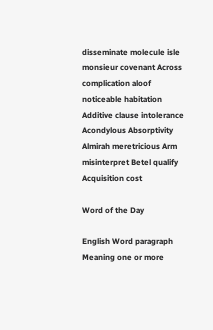disseminate molecule isle monsieur covenant Across complication aloof noticeable habitation Additive clause intolerance Acondylous Absorptivity Almirah meretricious Arm misinterpret Betel qualify Acquisition cost

Word of the Day

English Word paragraph
Meaning one or more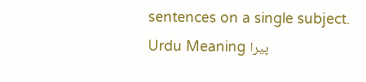sentences on a single subject.
Urdu Meaning پیرا